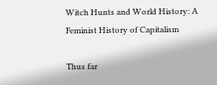Witch Hunts and World History: A Feminist History of Capitalism

Thus far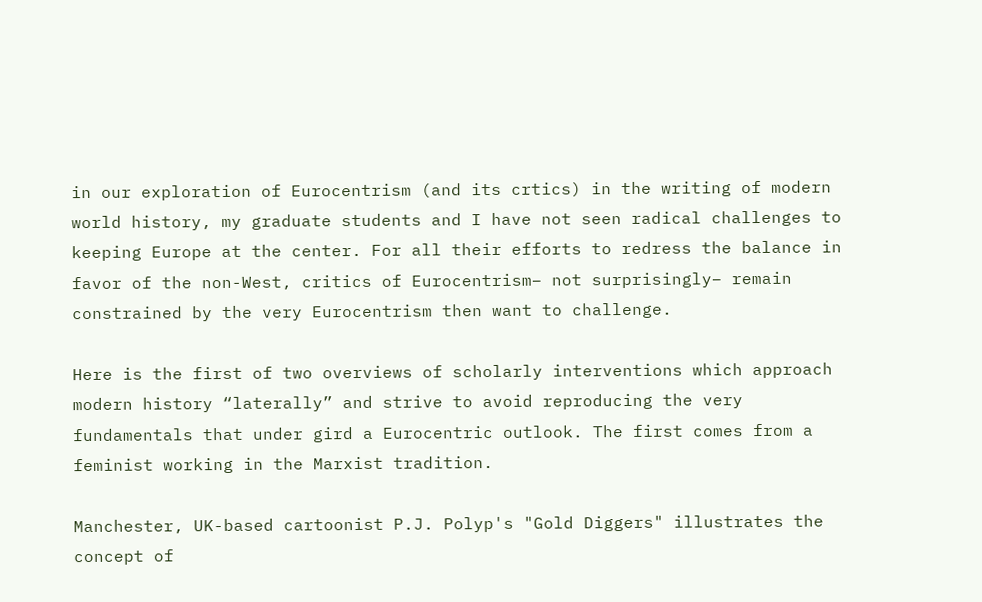in our exploration of Eurocentrism (and its crtics) in the writing of modern world history, my graduate students and I have not seen radical challenges to keeping Europe at the center. For all their efforts to redress the balance in favor of the non-West, critics of Eurocentrism– not surprisingly– remain constrained by the very Eurocentrism then want to challenge.

Here is the first of two overviews of scholarly interventions which approach modern history “laterally” and strive to avoid reproducing the very fundamentals that under gird a Eurocentric outlook. The first comes from a feminist working in the Marxist tradition.

Manchester, UK-based cartoonist P.J. Polyp's "Gold Diggers" illustrates the concept of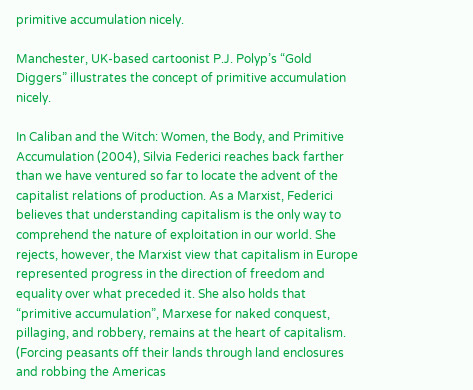primitive accumulation nicely.

Manchester, UK-based cartoonist P.J. Polyp’s “Gold Diggers” illustrates the concept of primitive accumulation nicely.

In Caliban and the Witch: Women, the Body, and Primitive Accumulation (2004), Silvia Federici reaches back farther than we have ventured so far to locate the advent of the capitalist relations of production. As a Marxist, Federici believes that understanding capitalism is the only way to comprehend the nature of exploitation in our world. She rejects, however, the Marxist view that capitalism in Europe represented progress in the direction of freedom and equality over what preceded it. She also holds that “primitive accumulation”, Marxese for naked conquest, pillaging, and robbery, remains at the heart of capitalism. (Forcing peasants off their lands through land enclosures and robbing the Americas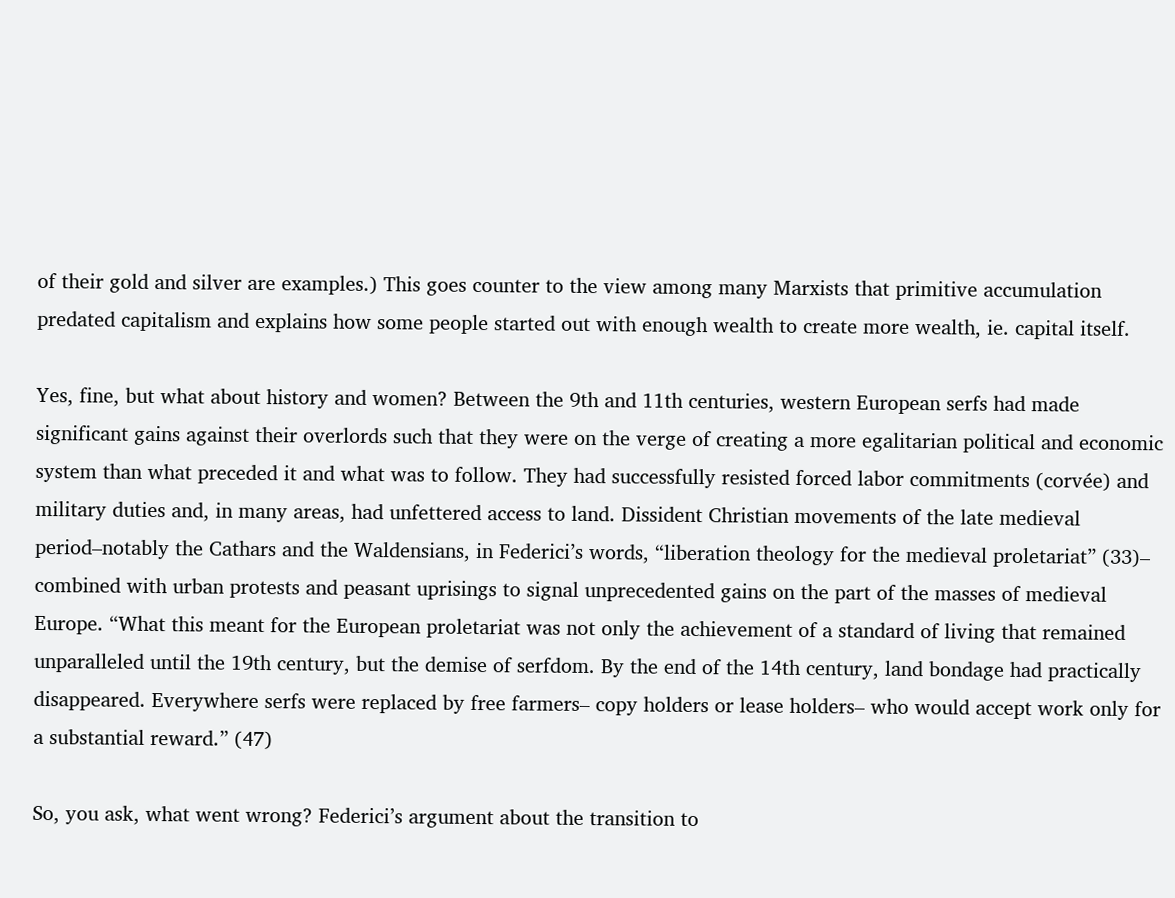of their gold and silver are examples.) This goes counter to the view among many Marxists that primitive accumulation predated capitalism and explains how some people started out with enough wealth to create more wealth, ie. capital itself.

Yes, fine, but what about history and women? Between the 9th and 11th centuries, western European serfs had made significant gains against their overlords such that they were on the verge of creating a more egalitarian political and economic system than what preceded it and what was to follow. They had successfully resisted forced labor commitments (corvée) and military duties and, in many areas, had unfettered access to land. Dissident Christian movements of the late medieval period–notably the Cathars and the Waldensians, in Federici’s words, “liberation theology for the medieval proletariat” (33)– combined with urban protests and peasant uprisings to signal unprecedented gains on the part of the masses of medieval Europe. “What this meant for the European proletariat was not only the achievement of a standard of living that remained unparalleled until the 19th century, but the demise of serfdom. By the end of the 14th century, land bondage had practically disappeared. Everywhere serfs were replaced by free farmers– copy holders or lease holders– who would accept work only for a substantial reward.” (47)

So, you ask, what went wrong? Federici’s argument about the transition to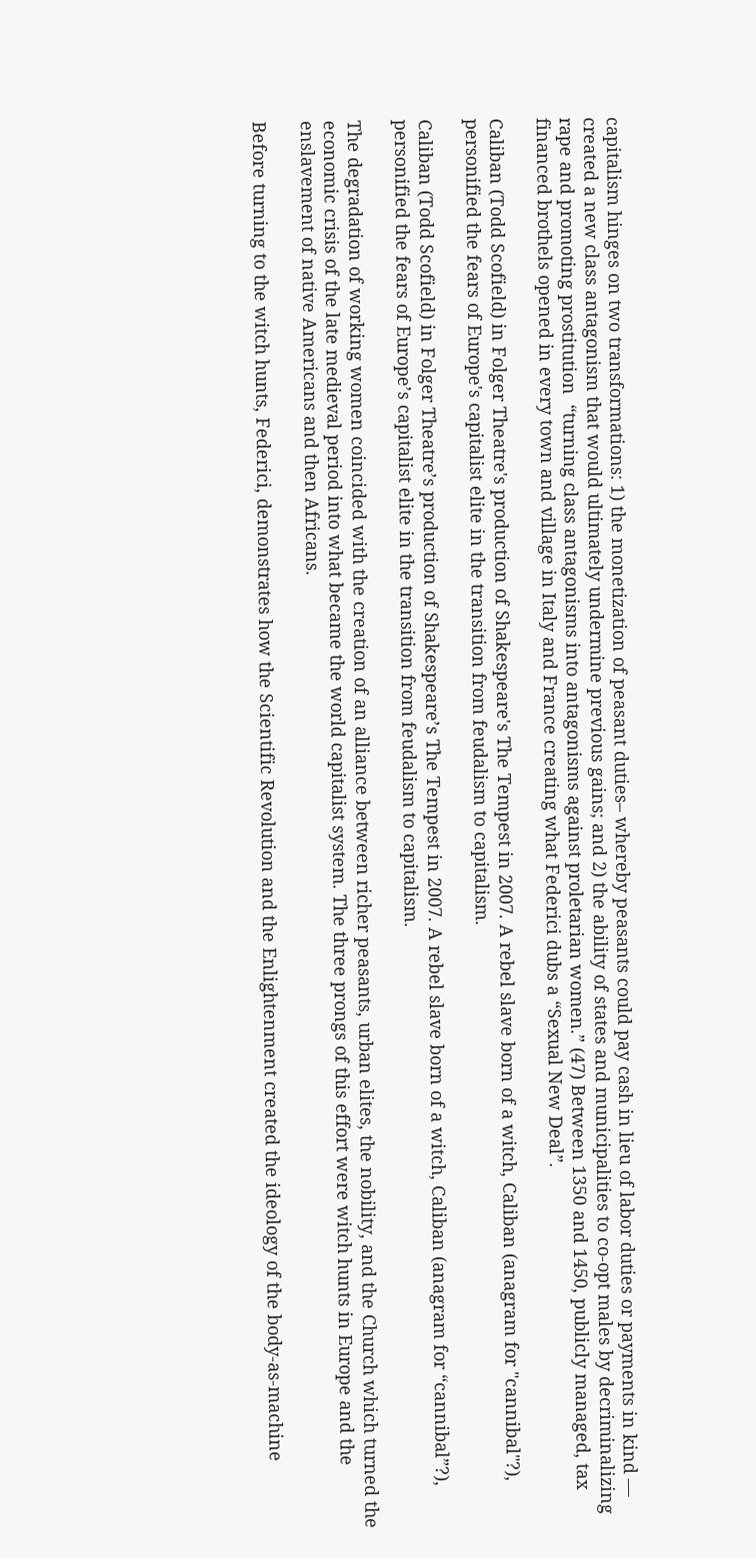capitalism hinges on two transformations: 1) the monetization of peasant duties– whereby peasants could pay cash in lieu of labor duties or payments in kind — created a new class antagonism that would ultimately undermine previous gains; and 2) the ability of states and municipalities to co-opt males by decriminalizing rape and promoting prostitution  “turning class antagonisms into antagonisms against proletarian women.” (47) Between 1350 and 1450, publicly managed, tax financed brothels opened in every town and village in Italy and France creating what Federici dubs a “Sexual New Deal”.

Caliban (Todd Scofield) in Folger Theatre's production of Shakespeare's The Tempest in 2007. A rebel slave born of a witch, Caliban (anagram for "cannibal"?), personified the fears of Europe's capitalist elite in the transition from feudalism to capitalism.

Caliban (Todd Scofield) in Folger Theatre’s production of Shakespeare’s The Tempest in 2007. A rebel slave born of a witch, Caliban (anagram for “cannibal”?), personified the fears of Europe’s capitalist elite in the transition from feudalism to capitalism.

The degradation of working women coincided with the creation of an alliance between richer peasants, urban elites, the nobility, and the Church which turned the economic crisis of the late medieval period into what became the world capitalist system. The three prongs of this effort were witch hunts in Europe and the enslavement of native Americans and then Africans.

Before turning to the witch hunts, Federici, demonstrates how the Scientific Revolution and the Enlightenment created the ideology of the body-as-machine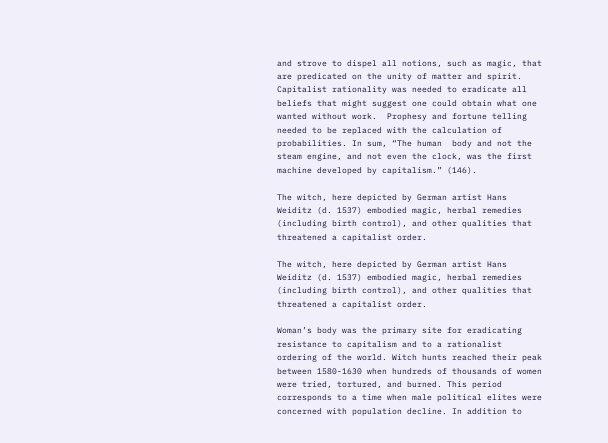and strove to dispel all notions, such as magic, that are predicated on the unity of matter and spirit. Capitalist rationality was needed to eradicate all beliefs that might suggest one could obtain what one wanted without work.  Prophesy and fortune telling needed to be replaced with the calculation of probabilities. In sum, “The human  body and not the steam engine, and not even the clock, was the first machine developed by capitalism.” (146).

The witch, here depicted by German artist Hans Weiditz (d. 1537) embodied magic, herbal remedies (including birth control), and other qualities that threatened a capitalist order.

The witch, here depicted by German artist Hans Weiditz (d. 1537) embodied magic, herbal remedies (including birth control), and other qualities that threatened a capitalist order.

Woman’s body was the primary site for eradicating resistance to capitalism and to a rationalist ordering of the world. Witch hunts reached their peak between 1580-1630 when hundreds of thousands of women were tried, tortured, and burned. This period corresponds to a time when male political elites were concerned with population decline. In addition to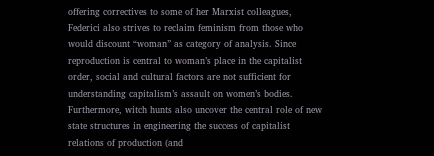offering correctives to some of her Marxist colleagues, Federici also strives to reclaim feminism from those who would discount “woman” as category of analysis. Since reproduction is central to woman’s place in the capitalist order, social and cultural factors are not sufficient for understanding capitalism’s assault on women’s bodies. Furthermore, witch hunts also uncover the central role of new state structures in engineering the success of capitalist relations of production (and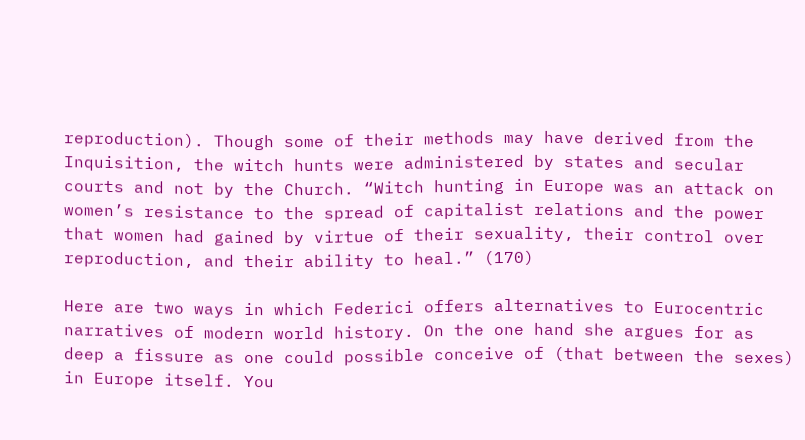reproduction). Though some of their methods may have derived from the Inquisition, the witch hunts were administered by states and secular courts and not by the Church. “Witch hunting in Europe was an attack on women’s resistance to the spread of capitalist relations and the power that women had gained by virtue of their sexuality, their control over reproduction, and their ability to heal.” (170)

Here are two ways in which Federici offers alternatives to Eurocentric narratives of modern world history. On the one hand she argues for as deep a fissure as one could possible conceive of (that between the sexes) in Europe itself. You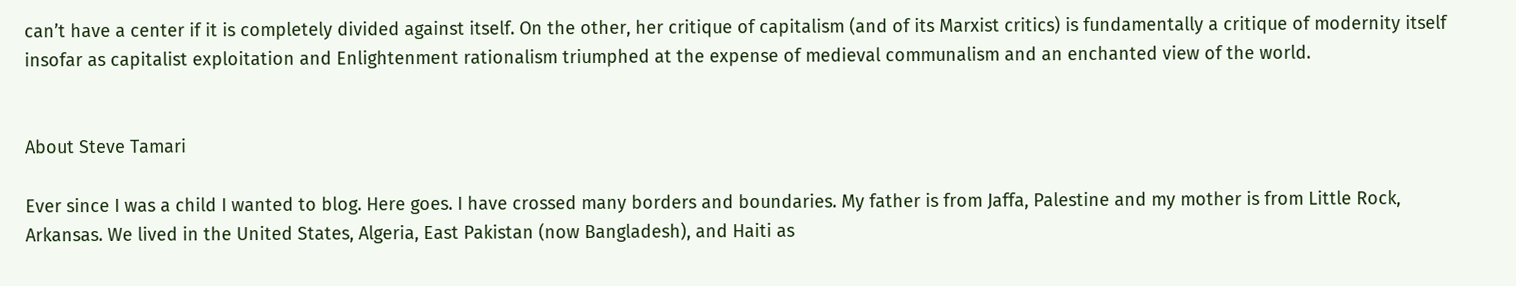can’t have a center if it is completely divided against itself. On the other, her critique of capitalism (and of its Marxist critics) is fundamentally a critique of modernity itself insofar as capitalist exploitation and Enlightenment rationalism triumphed at the expense of medieval communalism and an enchanted view of the world.


About Steve Tamari

Ever since I was a child I wanted to blog. Here goes. I have crossed many borders and boundaries. My father is from Jaffa, Palestine and my mother is from Little Rock, Arkansas. We lived in the United States, Algeria, East Pakistan (now Bangladesh), and Haiti as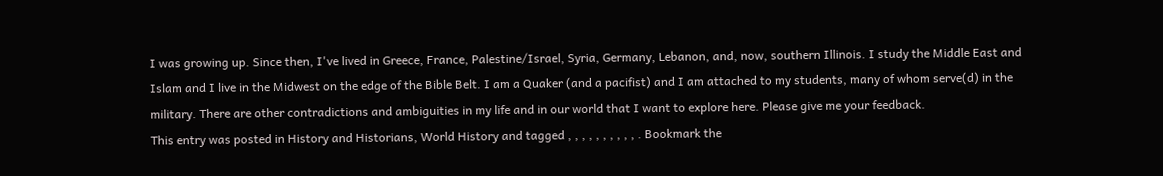I was growing up. Since then, I've lived in Greece, France, Palestine/Israel, Syria, Germany, Lebanon, and, now, southern Illinois. I study the Middle East and Islam and I live in the Midwest on the edge of the Bible Belt. I am a Quaker (and a pacifist) and I am attached to my students, many of whom serve(d) in the military. There are other contradictions and ambiguities in my life and in our world that I want to explore here. Please give me your feedback.
This entry was posted in History and Historians, World History and tagged , , , , , , , , , , . Bookmark the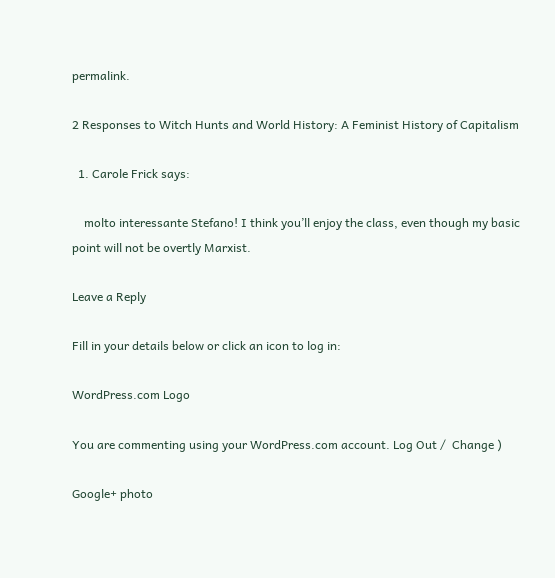permalink.

2 Responses to Witch Hunts and World History: A Feminist History of Capitalism

  1. Carole Frick says:

    molto interessante Stefano! I think you’ll enjoy the class, even though my basic point will not be overtly Marxist.

Leave a Reply

Fill in your details below or click an icon to log in:

WordPress.com Logo

You are commenting using your WordPress.com account. Log Out /  Change )

Google+ photo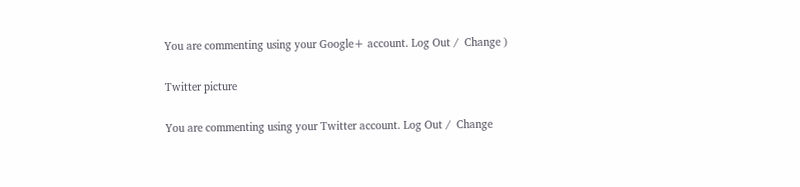You are commenting using your Google+ account. Log Out /  Change )

Twitter picture

You are commenting using your Twitter account. Log Out /  Change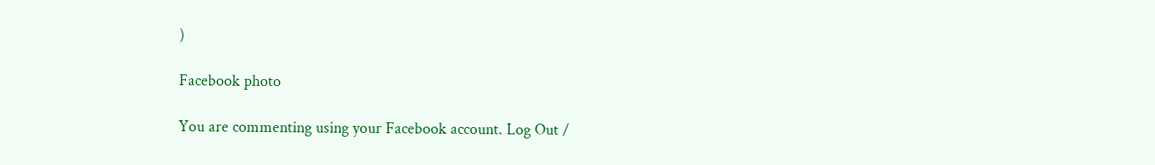)

Facebook photo

You are commenting using your Facebook account. Log Out /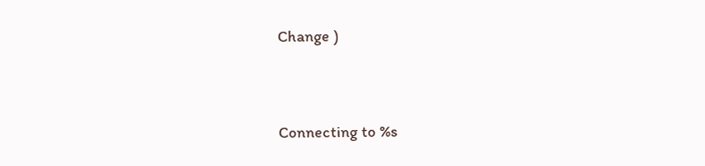Change )


Connecting to %s